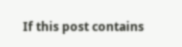If this post contains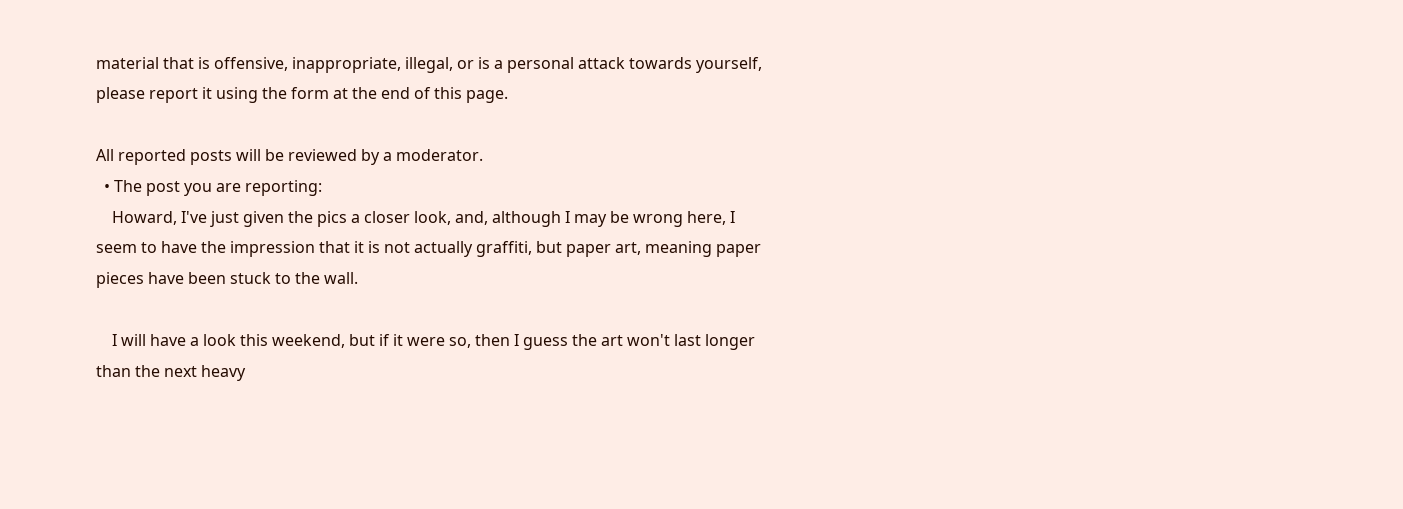material that is offensive, inappropriate, illegal, or is a personal attack towards yourself, please report it using the form at the end of this page.

All reported posts will be reviewed by a moderator.
  • The post you are reporting:
    Howard, I've just given the pics a closer look, and, although I may be wrong here, I seem to have the impression that it is not actually graffiti, but paper art, meaning paper pieces have been stuck to the wall.

    I will have a look this weekend, but if it were so, then I guess the art won't last longer than the next heavy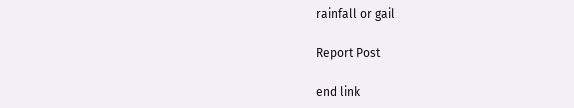rainfall or gail

Report Post

end link